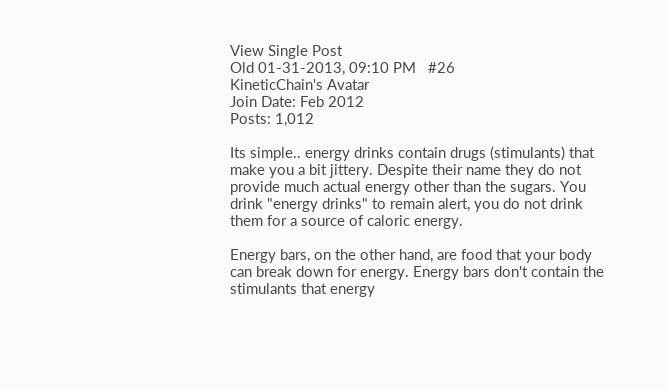View Single Post
Old 01-31-2013, 09:10 PM   #26
KineticChain's Avatar
Join Date: Feb 2012
Posts: 1,012

Its simple.. energy drinks contain drugs (stimulants) that make you a bit jittery. Despite their name they do not provide much actual energy other than the sugars. You drink "energy drinks" to remain alert, you do not drink them for a source of caloric energy.

Energy bars, on the other hand, are food that your body can break down for energy. Energy bars don't contain the stimulants that energy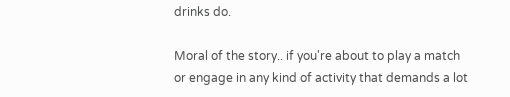drinks do.

Moral of the story.. if you're about to play a match or engage in any kind of activity that demands a lot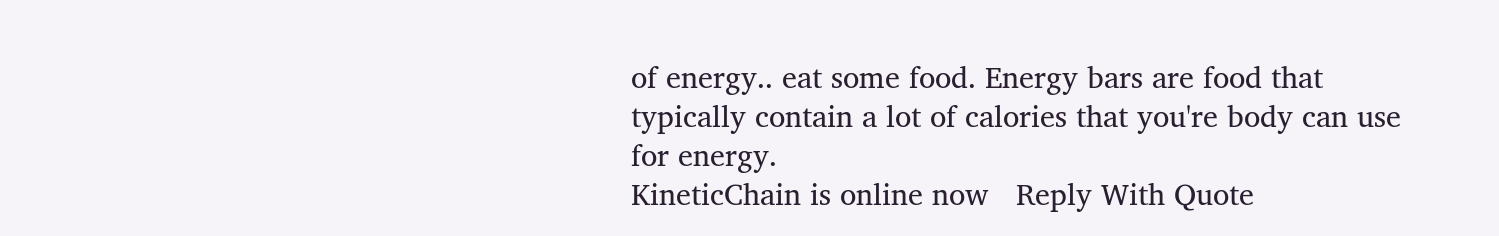of energy.. eat some food. Energy bars are food that typically contain a lot of calories that you're body can use for energy.
KineticChain is online now   Reply With Quote